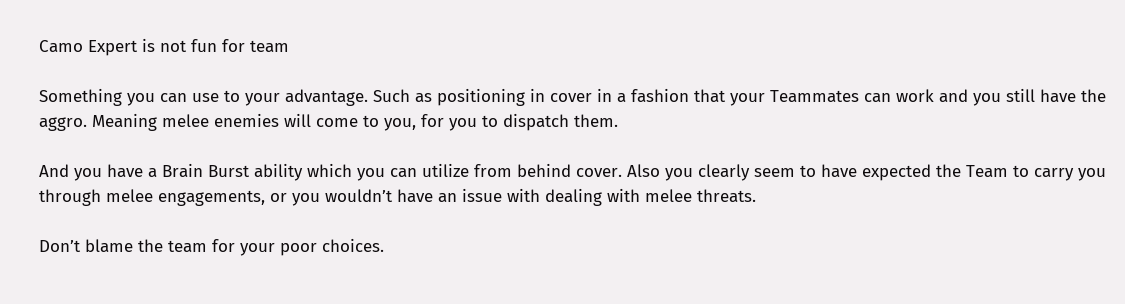Camo Expert is not fun for team

Something you can use to your advantage. Such as positioning in cover in a fashion that your Teammates can work and you still have the aggro. Meaning melee enemies will come to you, for you to dispatch them.

And you have a Brain Burst ability which you can utilize from behind cover. Also you clearly seem to have expected the Team to carry you through melee engagements, or you wouldn’t have an issue with dealing with melee threats.

Don’t blame the team for your poor choices.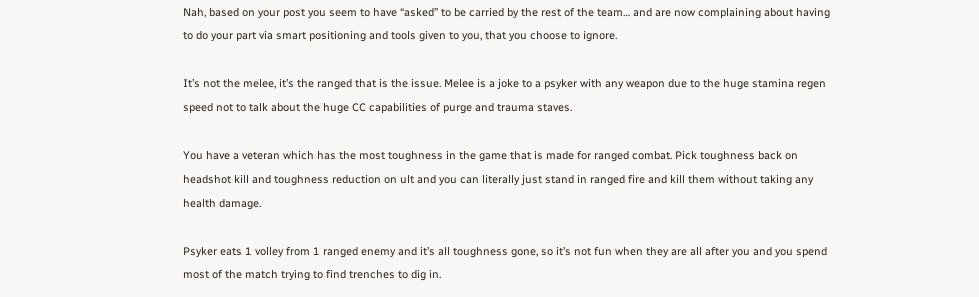Nah, based on your post you seem to have “asked” to be carried by the rest of the team… and are now complaining about having to do your part via smart positioning and tools given to you, that you choose to ignore.

It’s not the melee, it’s the ranged that is the issue. Melee is a joke to a psyker with any weapon due to the huge stamina regen speed not to talk about the huge CC capabilities of purge and trauma staves.

You have a veteran which has the most toughness in the game that is made for ranged combat. Pick toughness back on headshot kill and toughness reduction on ult and you can literally just stand in ranged fire and kill them without taking any health damage.

Psyker eats 1 volley from 1 ranged enemy and it’s all toughness gone, so it’s not fun when they are all after you and you spend most of the match trying to find trenches to dig in.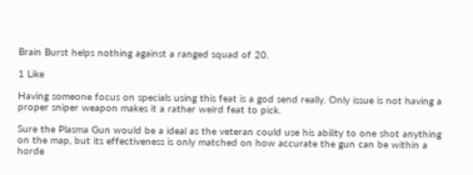Brain Burst helps nothing against a ranged squad of 20.

1 Like

Having someone focus on specials using this feat is a god send really. Only issue is not having a proper sniper weapon makes it a rather weird feat to pick.

Sure the Plasma Gun would be a ideal as the veteran could use his ability to one shot anything on the map, but its effectiveness is only matched on how accurate the gun can be within a horde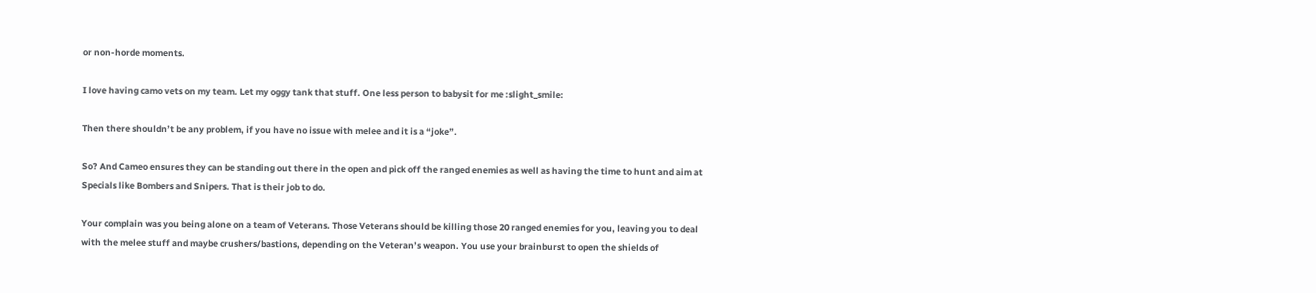or non-horde moments.

I love having camo vets on my team. Let my oggy tank that stuff. One less person to babysit for me :slight_smile:

Then there shouldn’t be any problem, if you have no issue with melee and it is a “joke”.

So? And Cameo ensures they can be standing out there in the open and pick off the ranged enemies as well as having the time to hunt and aim at Specials like Bombers and Snipers. That is their job to do.

Your complain was you being alone on a team of Veterans. Those Veterans should be killing those 20 ranged enemies for you, leaving you to deal with the melee stuff and maybe crushers/bastions, depending on the Veteran’s weapon. You use your brainburst to open the shields of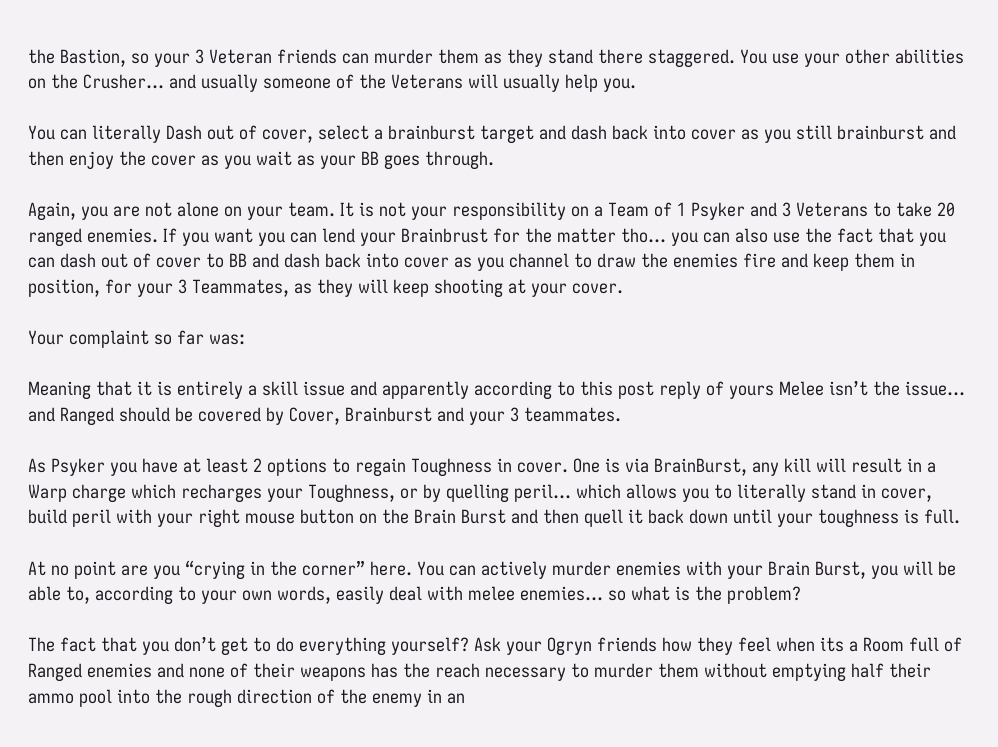the Bastion, so your 3 Veteran friends can murder them as they stand there staggered. You use your other abilities on the Crusher… and usually someone of the Veterans will usually help you.

You can literally Dash out of cover, select a brainburst target and dash back into cover as you still brainburst and then enjoy the cover as you wait as your BB goes through.

Again, you are not alone on your team. It is not your responsibility on a Team of 1 Psyker and 3 Veterans to take 20 ranged enemies. If you want you can lend your Brainbrust for the matter tho… you can also use the fact that you can dash out of cover to BB and dash back into cover as you channel to draw the enemies fire and keep them in position, for your 3 Teammates, as they will keep shooting at your cover.

Your complaint so far was:

Meaning that it is entirely a skill issue and apparently according to this post reply of yours Melee isn’t the issue… and Ranged should be covered by Cover, Brainburst and your 3 teammates.

As Psyker you have at least 2 options to regain Toughness in cover. One is via BrainBurst, any kill will result in a Warp charge which recharges your Toughness, or by quelling peril… which allows you to literally stand in cover, build peril with your right mouse button on the Brain Burst and then quell it back down until your toughness is full.

At no point are you “crying in the corner” here. You can actively murder enemies with your Brain Burst, you will be able to, according to your own words, easily deal with melee enemies… so what is the problem?

The fact that you don’t get to do everything yourself? Ask your Ogryn friends how they feel when its a Room full of Ranged enemies and none of their weapons has the reach necessary to murder them without emptying half their ammo pool into the rough direction of the enemy in an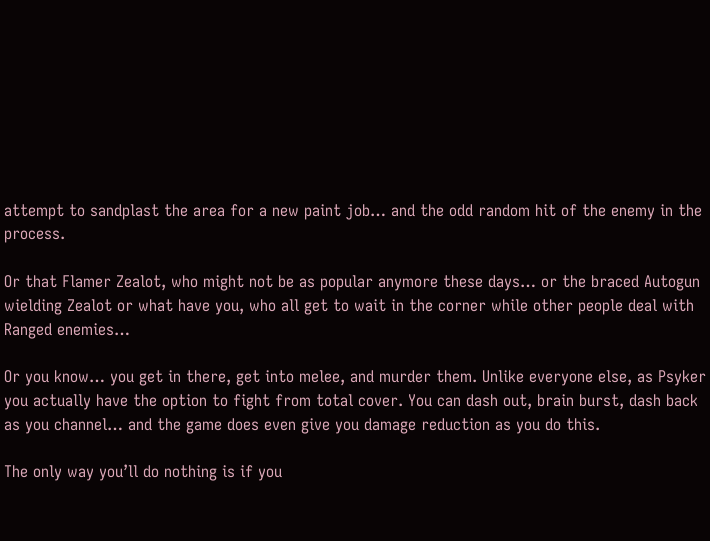attempt to sandplast the area for a new paint job… and the odd random hit of the enemy in the process.

Or that Flamer Zealot, who might not be as popular anymore these days… or the braced Autogun wielding Zealot or what have you, who all get to wait in the corner while other people deal with Ranged enemies…

Or you know… you get in there, get into melee, and murder them. Unlike everyone else, as Psyker you actually have the option to fight from total cover. You can dash out, brain burst, dash back as you channel… and the game does even give you damage reduction as you do this.

The only way you’ll do nothing is if you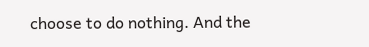choose to do nothing. And the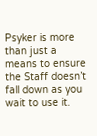Psyker is more than just a means to ensure the Staff doesn’t fall down as you wait to use it.